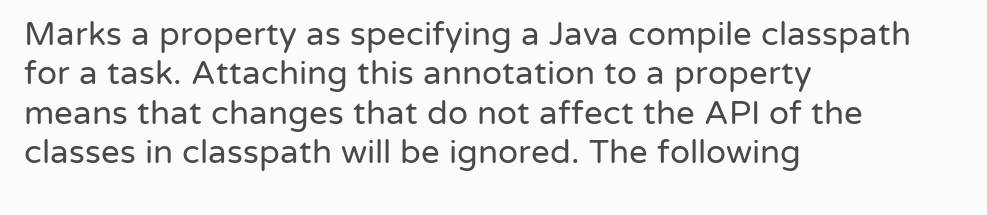Marks a property as specifying a Java compile classpath for a task. Attaching this annotation to a property means that changes that do not affect the API of the classes in classpath will be ignored. The following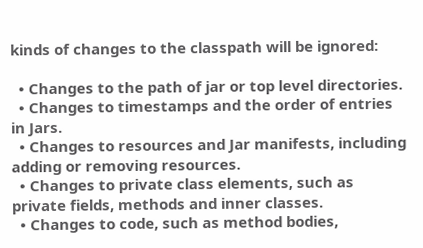kinds of changes to the classpath will be ignored:

  • Changes to the path of jar or top level directories.
  • Changes to timestamps and the order of entries in Jars.
  • Changes to resources and Jar manifests, including adding or removing resources.
  • Changes to private class elements, such as private fields, methods and inner classes.
  • Changes to code, such as method bodies,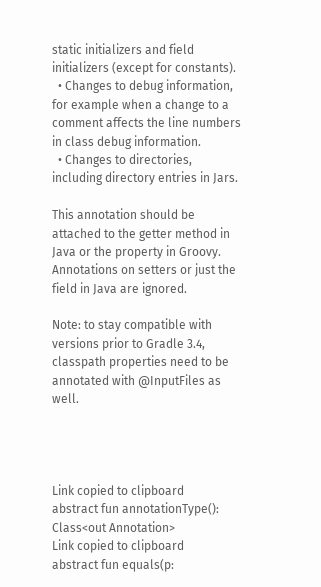static initializers and field initializers (except for constants).
  • Changes to debug information, for example when a change to a comment affects the line numbers in class debug information.
  • Changes to directories, including directory entries in Jars.

This annotation should be attached to the getter method in Java or the property in Groovy. Annotations on setters or just the field in Java are ignored.

Note: to stay compatible with versions prior to Gradle 3.4, classpath properties need to be annotated with @InputFiles as well.




Link copied to clipboard
abstract fun annotationType(): Class<out Annotation>
Link copied to clipboard
abstract fun equals(p: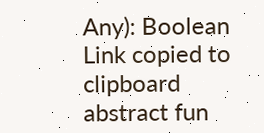Any): Boolean
Link copied to clipboard
abstract fun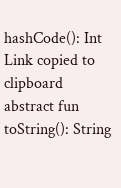hashCode(): Int
Link copied to clipboard
abstract fun toString(): String